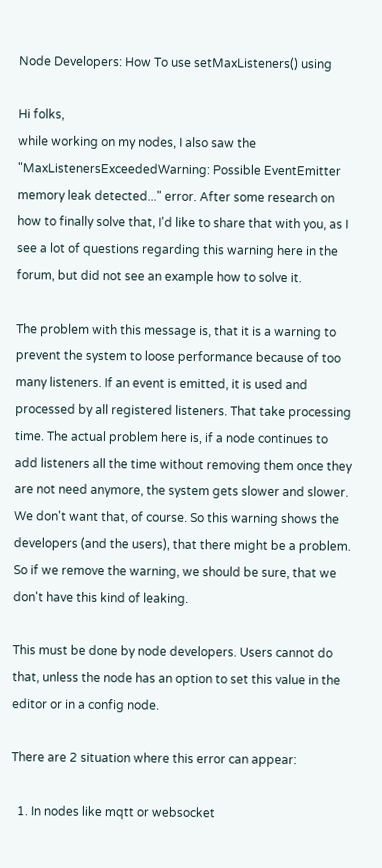Node Developers: How To use setMaxListeners() using

Hi folks,
while working on my nodes, I also saw the "MaxListenersExceededWarning: Possible EventEmitter memory leak detected..." error. After some research on how to finally solve that, I'd like to share that with you, as I see a lot of questions regarding this warning here in the forum, but did not see an example how to solve it.

The problem with this message is, that it is a warning to prevent the system to loose performance because of too many listeners. If an event is emitted, it is used and processed by all registered listeners. That take processing time. The actual problem here is, if a node continues to add listeners all the time without removing them once they are not need anymore, the system gets slower and slower. We don't want that, of course. So this warning shows the developers (and the users), that there might be a problem. So if we remove the warning, we should be sure, that we don't have this kind of leaking.

This must be done by node developers. Users cannot do that, unless the node has an option to set this value in the editor or in a config node.

There are 2 situation where this error can appear:

  1. In nodes like mqtt or websocket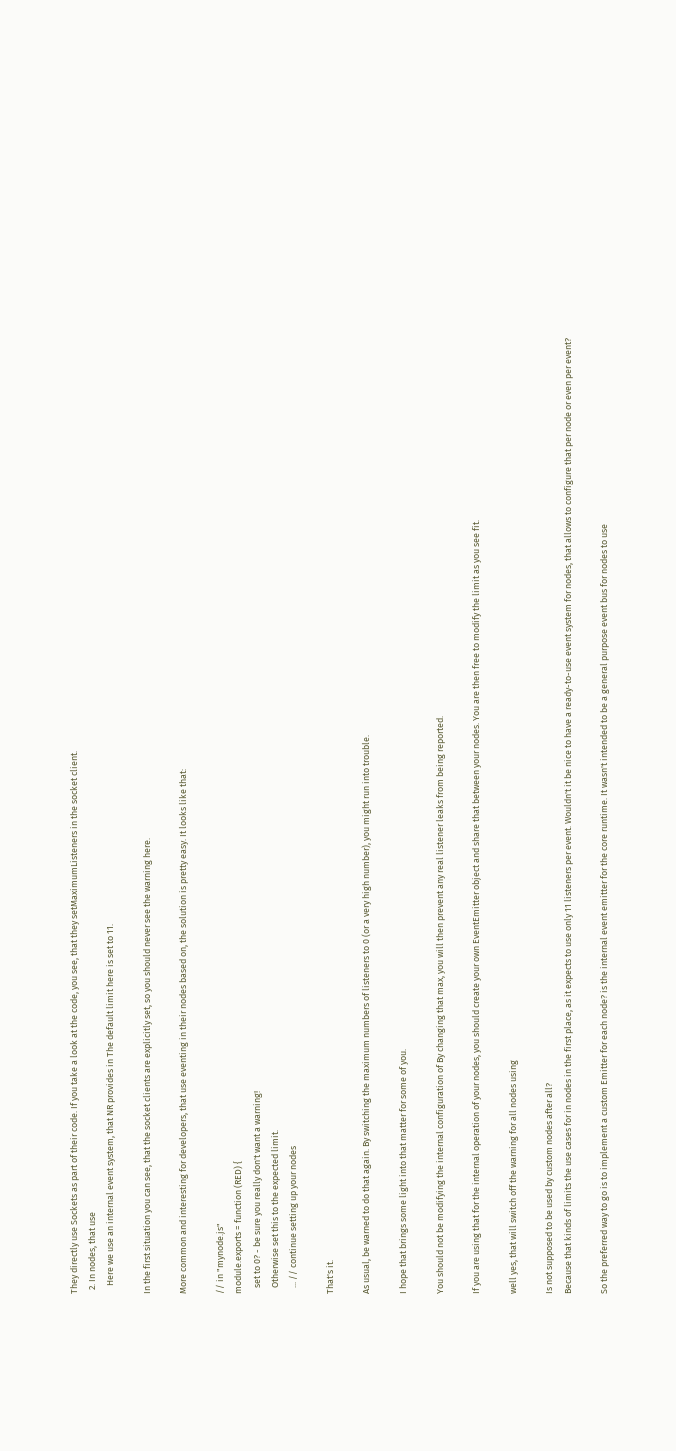They directly use Sockets as part of their code. If you take a look at the code, you see, that they setMaximumListeners in the socket client.
  2. In nodes, that use
    Here we use an internal event system, that NR provides in The default limit here is set to 11.

In the first situation you can see, that the socket clients are explicitly set, so you should never see the warning here.

More common and interesting for developers, that use eventing in their nodes based on, the solution is pretty easy. It looks like that:

// in "mynode.js"
module.exports = function (RED) {
   set to 0? - be sure you really don't want a warning!
   Otherwise set this to the expected limit.
   ... // continue setting up your nodes

That's it.

As usual, be warned to do that again. By switching the maximum numbers of listeners to 0 (or a very high number), you might run into trouble.

I hope that brings some light into that matter for some of you.

You should not be modifying the internal configuration of By changing that max, you will then prevent any real listener leaks from being reported.

If you are using that for the internal operation of your nodes, you should create your own EventEmitter object and share that between your nodes. You are then free to modify the limit as you see fit.

well yes, that will switch off the warning for all nodes using

Is not supposed to be used by custom nodes after all?
Because that kinds of limits the use cases for in nodes in the first place, as it expects to use only 11 listeners per event. Wouldn't it be nice to have a ready-to-use event system for nodes, that allows to configure that per node or even per event?

So the preferred way to go is to implement a custom Emitter for each node? is the internal event emitter for the core runtime. It wasn't intended to be a general purpose event bus for nodes to use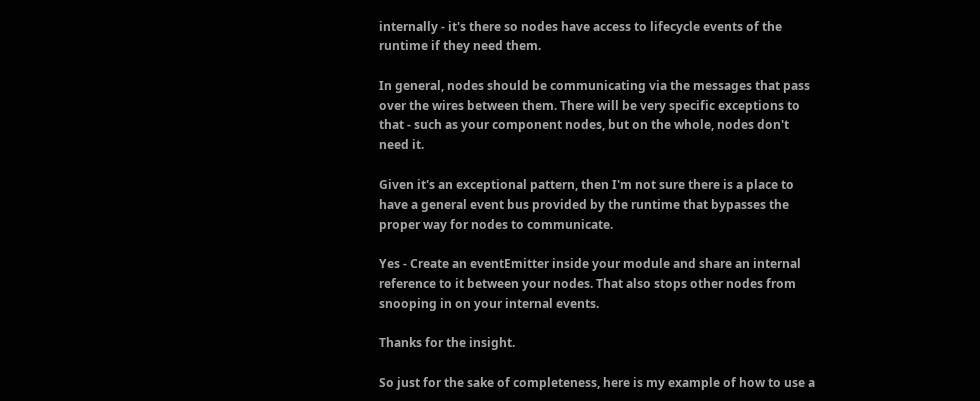internally - it's there so nodes have access to lifecycle events of the runtime if they need them.

In general, nodes should be communicating via the messages that pass over the wires between them. There will be very specific exceptions to that - such as your component nodes, but on the whole, nodes don't need it.

Given it's an exceptional pattern, then I'm not sure there is a place to have a general event bus provided by the runtime that bypasses the proper way for nodes to communicate.

Yes - Create an eventEmitter inside your module and share an internal reference to it between your nodes. That also stops other nodes from snooping in on your internal events.

Thanks for the insight.

So just for the sake of completeness, here is my example of how to use a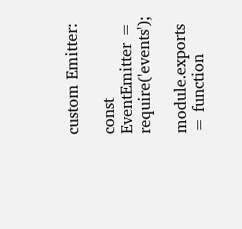custom Emitter:

const EventEmitter = require('events');

module.exports = function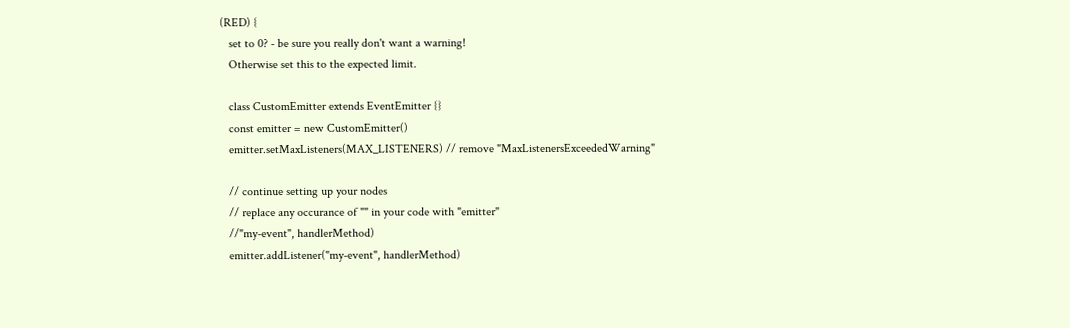(RED) {
   set to 0? - be sure you really don't want a warning!
   Otherwise set this to the expected limit.

   class CustomEmitter extends EventEmitter {}
   const emitter = new CustomEmitter()
   emitter.setMaxListeners(MAX_LISTENERS) // remove "MaxListenersExceededWarning"

   // continue setting up your nodes
   // replace any occurance of "" in your code with "emitter"
   //"my-event", handlerMethod)
   emitter.addListener("my-event", handlerMethod)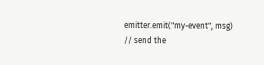emitter.emit("my-event", msg) // send the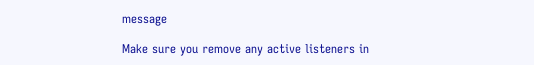message

Make sure you remove any active listeners in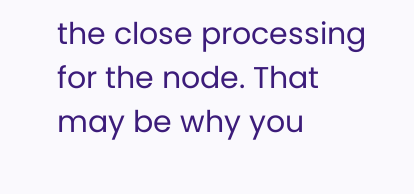the close processing for the node. That may be why you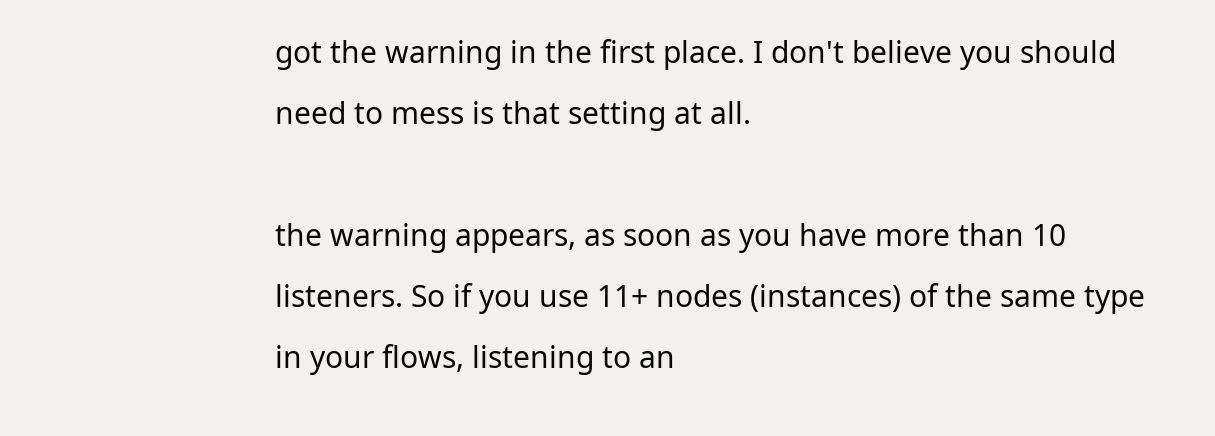got the warning in the first place. I don't believe you should need to mess is that setting at all.

the warning appears, as soon as you have more than 10 listeners. So if you use 11+ nodes (instances) of the same type in your flows, listening to an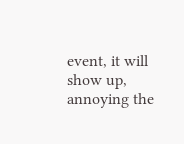event, it will show up, annoying the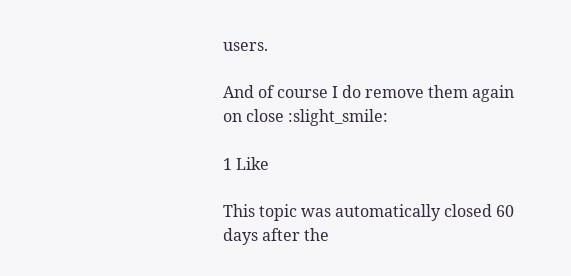users.

And of course I do remove them again on close :slight_smile:

1 Like

This topic was automatically closed 60 days after the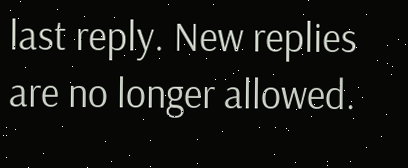last reply. New replies are no longer allowed.